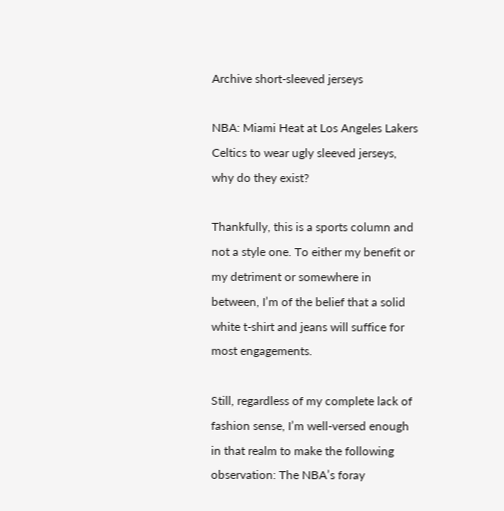Archive short-sleeved jerseys

NBA: Miami Heat at Los Angeles Lakers
Celtics to wear ugly sleeved jerseys, why do they exist?

Thankfully, this is a sports column and not a style one. To either my benefit or my detriment or somewhere in between, I’m of the belief that a solid white t-shirt and jeans will suffice for most engagements.

Still, regardless of my complete lack of fashion sense, I’m well-versed enough in that realm to make the following observation: The NBA’s foray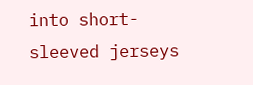into short-sleeved jerseys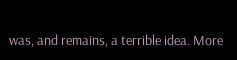was, and remains, a terrible idea. More